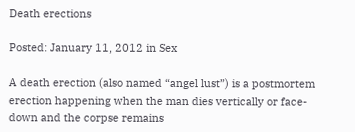Death erections

Posted: January 11, 2012 in Sex

A death erection (also named “angel lust”) is a postmortem erection happening when the man dies vertically or face-down and the corpse remains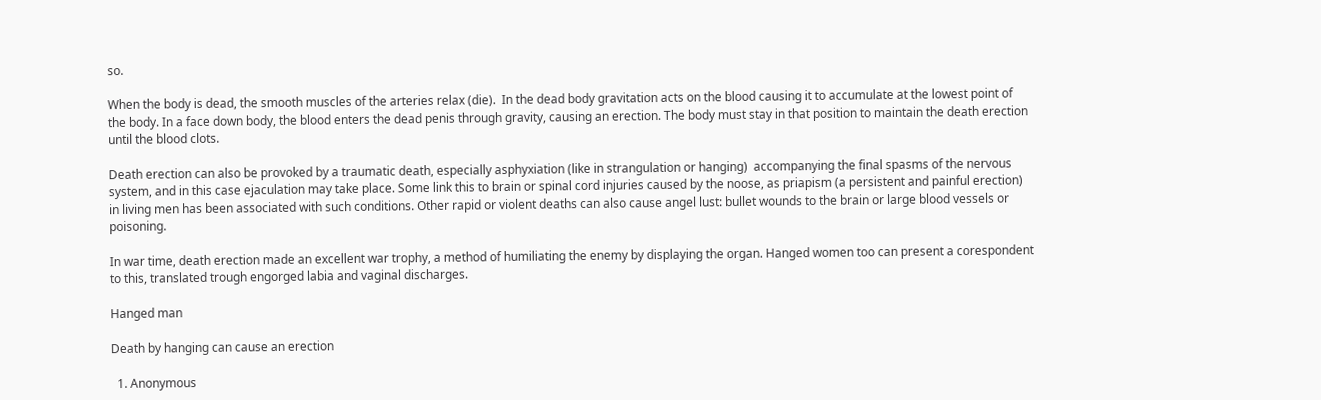so.

When the body is dead, the smooth muscles of the arteries relax (die).  In the dead body gravitation acts on the blood causing it to accumulate at the lowest point of the body. In a face down body, the blood enters the dead penis through gravity, causing an erection. The body must stay in that position to maintain the death erection until the blood clots.

Death erection can also be provoked by a traumatic death, especially asphyxiation (like in strangulation or hanging)  accompanying the final spasms of the nervous system, and in this case ejaculation may take place. Some link this to brain or spinal cord injuries caused by the noose, as priapism (a persistent and painful erection) in living men has been associated with such conditions. Other rapid or violent deaths can also cause angel lust: bullet wounds to the brain or large blood vessels or poisoning.

In war time, death erection made an excellent war trophy, a method of humiliating the enemy by displaying the organ. Hanged women too can present a corespondent to this, translated trough engorged labia and vaginal discharges.

Hanged man

Death by hanging can cause an erection

  1. Anonymous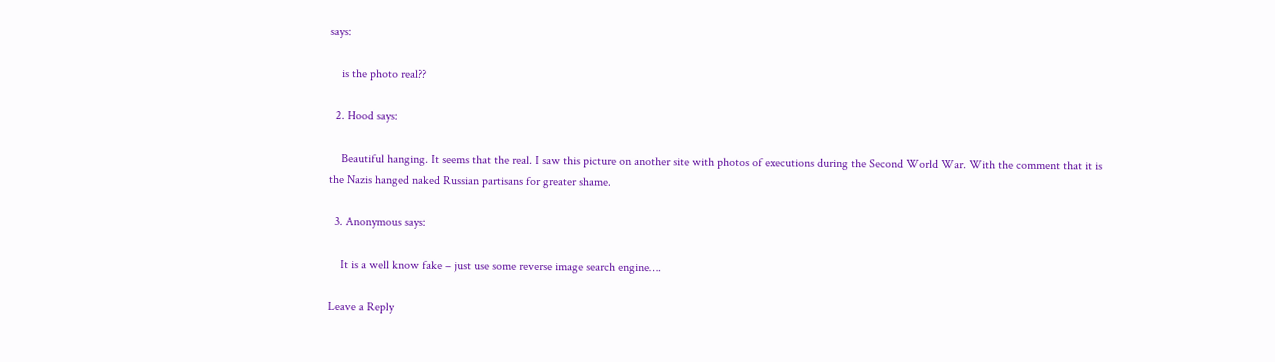says:

    is the photo real??

  2. Hood says:

    Beautiful hanging. It seems that the real. I saw this picture on another site with photos of executions during the Second World War. With the comment that it is the Nazis hanged naked Russian partisans for greater shame.

  3. Anonymous says:

    It is a well know fake – just use some reverse image search engine….

Leave a Reply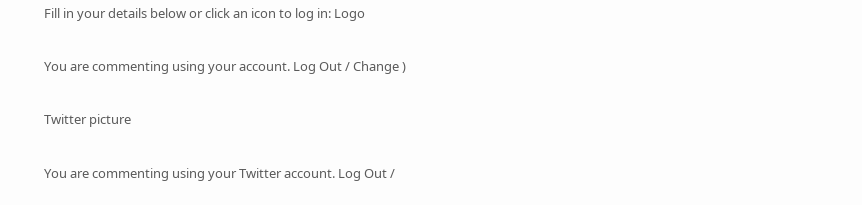Fill in your details below or click an icon to log in: Logo

You are commenting using your account. Log Out / Change )

Twitter picture

You are commenting using your Twitter account. Log Out /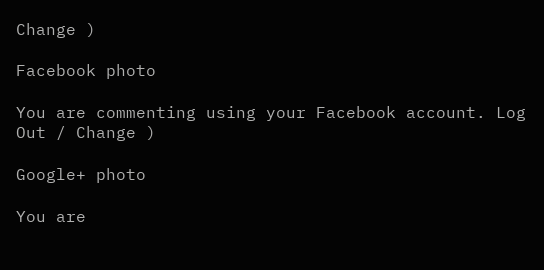Change )

Facebook photo

You are commenting using your Facebook account. Log Out / Change )

Google+ photo

You are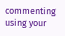commenting using your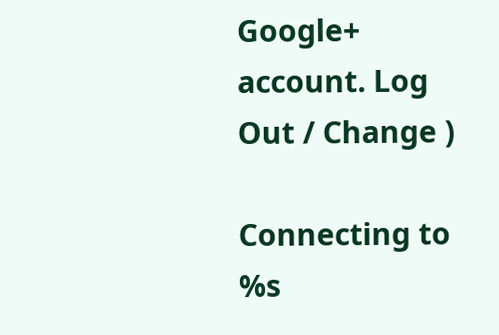Google+ account. Log Out / Change )

Connecting to %s